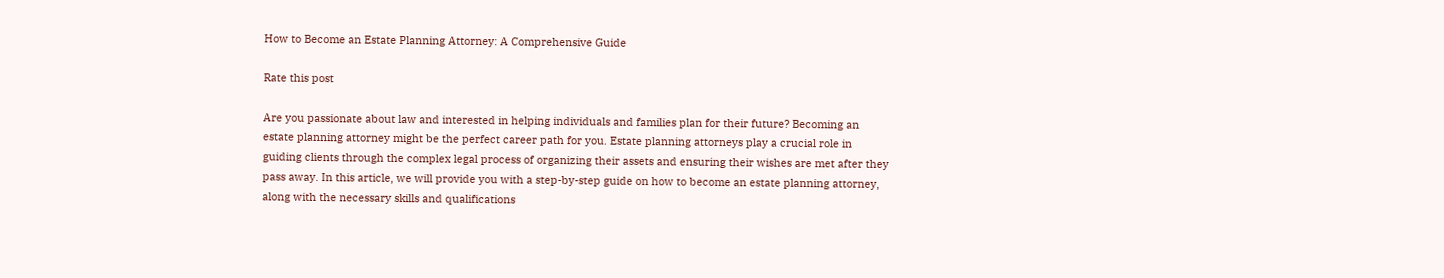How to Become an Estate Planning Attorney: A Comprehensive Guide

Rate this post

Are you passionate about law and interested in helping individuals and families plan for their future? Becoming an estate planning attorney might be the perfect career path for you. Estate planning attorneys play a crucial role in guiding clients through the complex legal process of organizing their assets and ensuring their wishes are met after they pass away. In this article, we will provide you with a step-by-step guide on how to become an estate planning attorney, along with the necessary skills and qualifications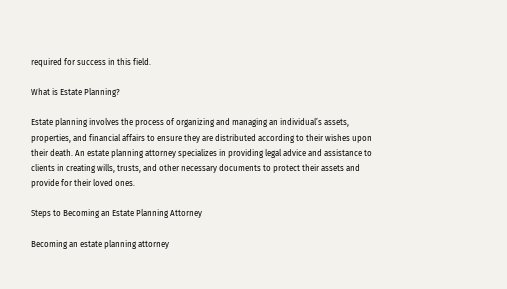required for success in this field.

What is Estate Planning?

Estate planning involves the process of organizing and managing an individual’s assets, properties, and financial affairs to ensure they are distributed according to their wishes upon their death. An estate planning attorney specializes in providing legal advice and assistance to clients in creating wills, trusts, and other necessary documents to protect their assets and provide for their loved ones.

Steps to Becoming an Estate Planning Attorney

Becoming an estate planning attorney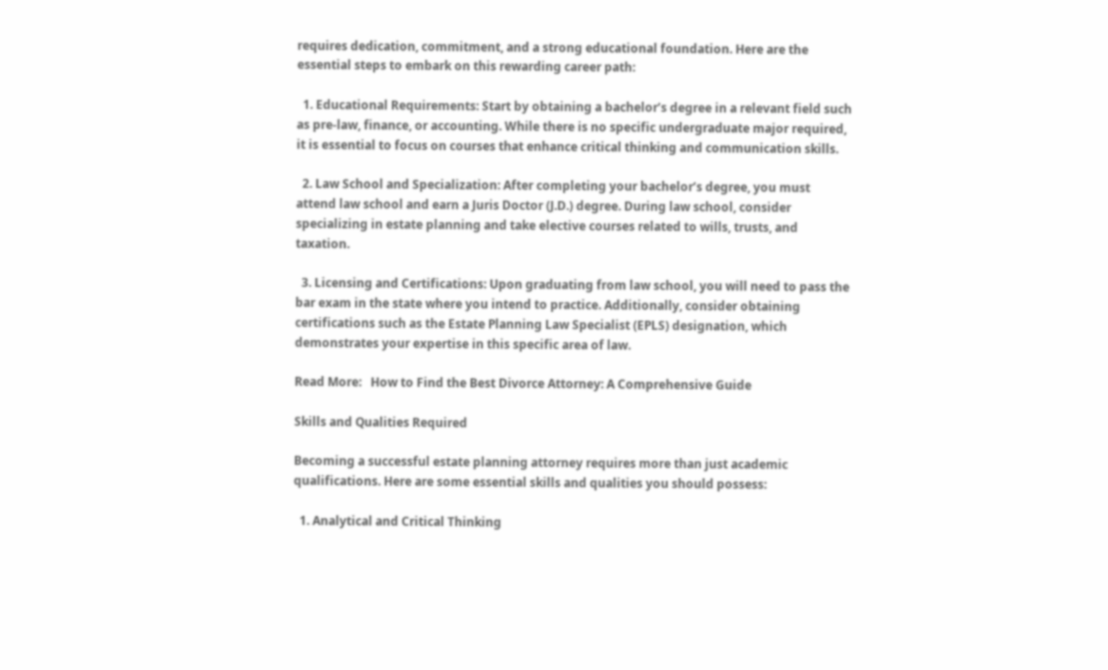requires dedication, commitment, and a strong educational foundation. Here are the essential steps to embark on this rewarding career path:

  1. Educational Requirements: Start by obtaining a bachelor’s degree in a relevant field such as pre-law, finance, or accounting. While there is no specific undergraduate major required, it is essential to focus on courses that enhance critical thinking and communication skills.

  2. Law School and Specialization: After completing your bachelor’s degree, you must attend law school and earn a Juris Doctor (J.D.) degree. During law school, consider specializing in estate planning and take elective courses related to wills, trusts, and taxation.

  3. Licensing and Certifications: Upon graduating from law school, you will need to pass the bar exam in the state where you intend to practice. Additionally, consider obtaining certifications such as the Estate Planning Law Specialist (EPLS) designation, which demonstrates your expertise in this specific area of law.

Read More:   How to Find the Best Divorce Attorney: A Comprehensive Guide

Skills and Qualities Required

Becoming a successful estate planning attorney requires more than just academic qualifications. Here are some essential skills and qualities you should possess:

  1. Analytical and Critical Thinking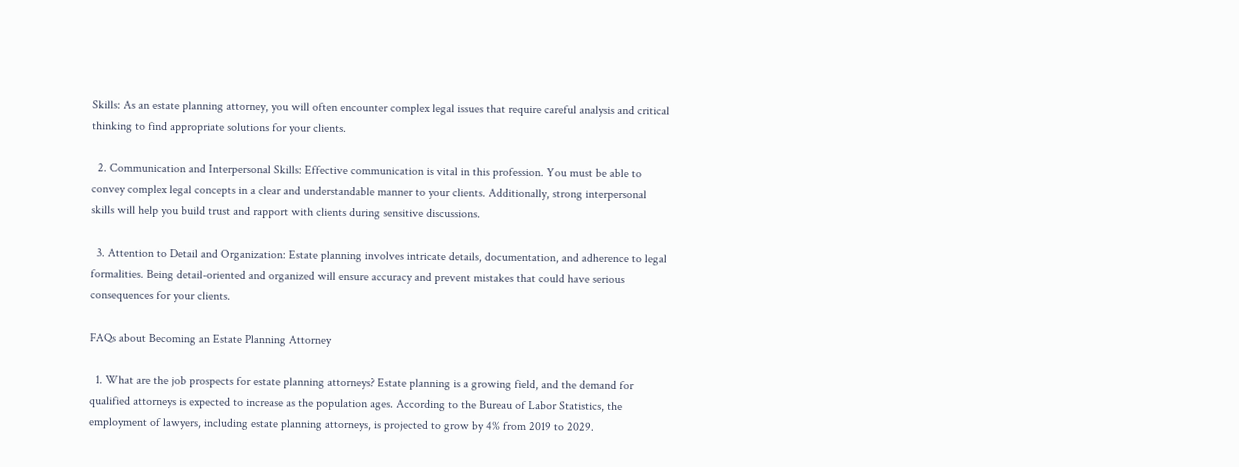Skills: As an estate planning attorney, you will often encounter complex legal issues that require careful analysis and critical thinking to find appropriate solutions for your clients.

  2. Communication and Interpersonal Skills: Effective communication is vital in this profession. You must be able to convey complex legal concepts in a clear and understandable manner to your clients. Additionally, strong interpersonal skills will help you build trust and rapport with clients during sensitive discussions.

  3. Attention to Detail and Organization: Estate planning involves intricate details, documentation, and adherence to legal formalities. Being detail-oriented and organized will ensure accuracy and prevent mistakes that could have serious consequences for your clients.

FAQs about Becoming an Estate Planning Attorney

  1. What are the job prospects for estate planning attorneys? Estate planning is a growing field, and the demand for qualified attorneys is expected to increase as the population ages. According to the Bureau of Labor Statistics, the employment of lawyers, including estate planning attorneys, is projected to grow by 4% from 2019 to 2029.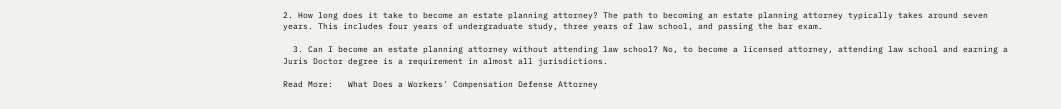2. How long does it take to become an estate planning attorney? The path to becoming an estate planning attorney typically takes around seven years. This includes four years of undergraduate study, three years of law school, and passing the bar exam.

  3. Can I become an estate planning attorney without attending law school? No, to become a licensed attorney, attending law school and earning a Juris Doctor degree is a requirement in almost all jurisdictions.

Read More:   What Does a Workers' Compensation Defense Attorney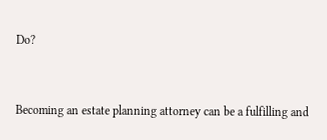Do?


Becoming an estate planning attorney can be a fulfilling and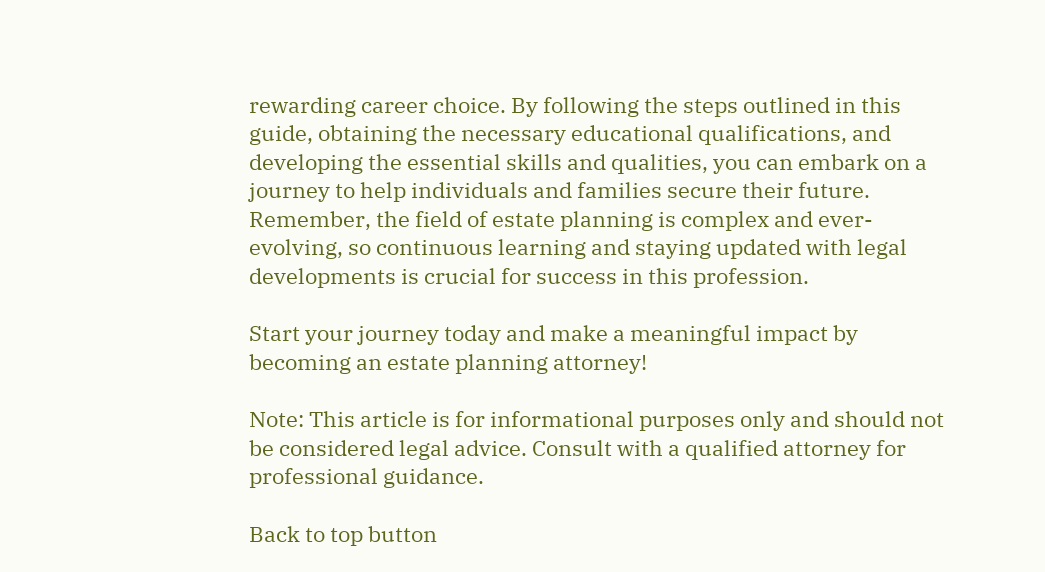rewarding career choice. By following the steps outlined in this guide, obtaining the necessary educational qualifications, and developing the essential skills and qualities, you can embark on a journey to help individuals and families secure their future. Remember, the field of estate planning is complex and ever-evolving, so continuous learning and staying updated with legal developments is crucial for success in this profession.

Start your journey today and make a meaningful impact by becoming an estate planning attorney!

Note: This article is for informational purposes only and should not be considered legal advice. Consult with a qualified attorney for professional guidance.

Back to top button